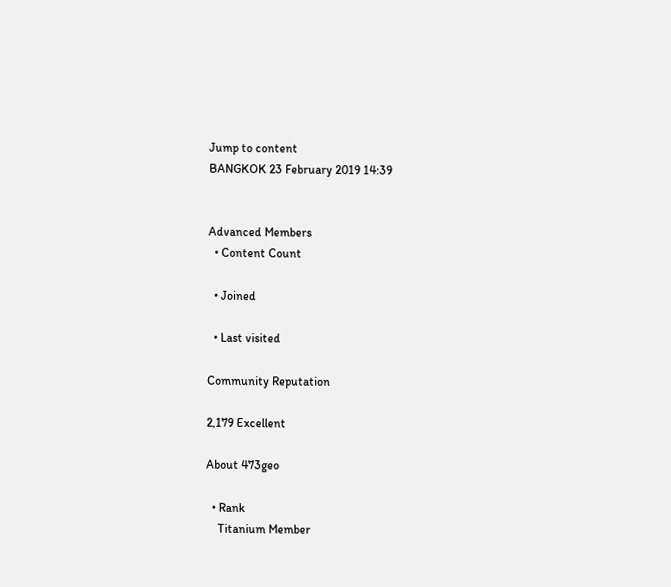Jump to content
BANGKOK 23 February 2019 14:39


Advanced Members
  • Content Count

  • Joined

  • Last visited

Community Reputation

2,179 Excellent

About 473geo

  • Rank
    Titanium Member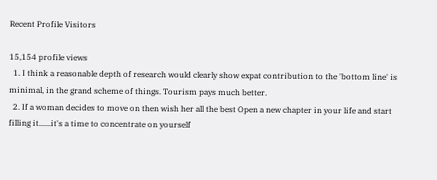Recent Profile Visitors

15,154 profile views
  1. I think a reasonable depth of research would clearly show expat contribution to the 'bottom line' is minimal, in the grand scheme of things. Tourism pays much better.
  2. If a woman decides to move on then wish her all the best Open a new chapter in your life and start filling it......it's a time to concentrate on yourself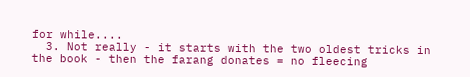for while....
  3. Not really - it starts with the two oldest tricks in the book - then the farang donates = no fleecing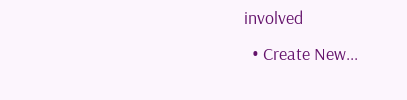involved
  • Create New...